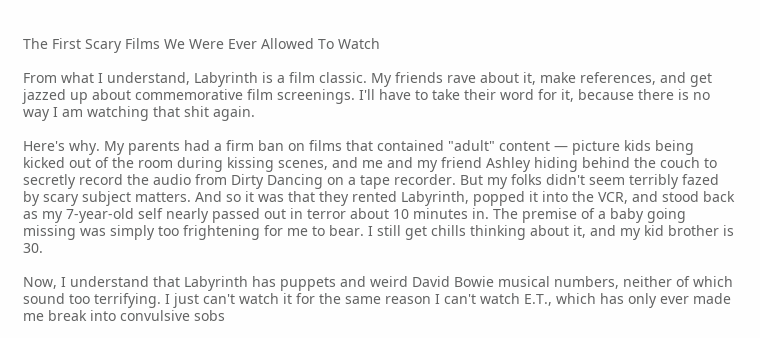The First Scary Films We Were Ever Allowed To Watch

From what I understand, Labyrinth is a film classic. My friends rave about it, make references, and get jazzed up about commemorative film screenings. I'll have to take their word for it, because there is no way I am watching that shit again.

Here's why. My parents had a firm ban on films that contained "adult" content — picture kids being kicked out of the room during kissing scenes, and me and my friend Ashley hiding behind the couch to secretly record the audio from Dirty Dancing on a tape recorder. But my folks didn't seem terribly fazed by scary subject matters. And so it was that they rented Labyrinth, popped it into the VCR, and stood back as my 7-year-old self nearly passed out in terror about 10 minutes in. The premise of a baby going missing was simply too frightening for me to bear. I still get chills thinking about it, and my kid brother is 30.

Now, I understand that Labyrinth has puppets and weird David Bowie musical numbers, neither of which sound too terrifying. I just can't watch it for the same reason I can't watch E.T., which has only ever made me break into convulsive sobs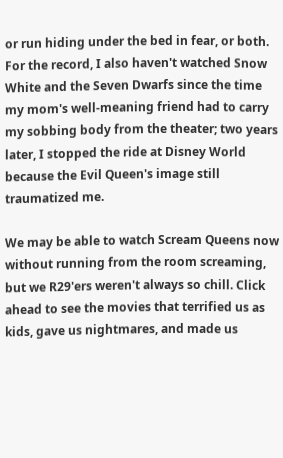or run hiding under the bed in fear, or both. For the record, I also haven't watched Snow White and the Seven Dwarfs since the time my mom's well-meaning friend had to carry my sobbing body from the theater; two years later, I stopped the ride at Disney World because the Evil Queen's image still traumatized me.

We may be able to watch Scream Queens now without running from the room screaming, but we R29'ers weren't always so chill. Click ahead to see the movies that terrified us as kids, gave us nightmares, and made us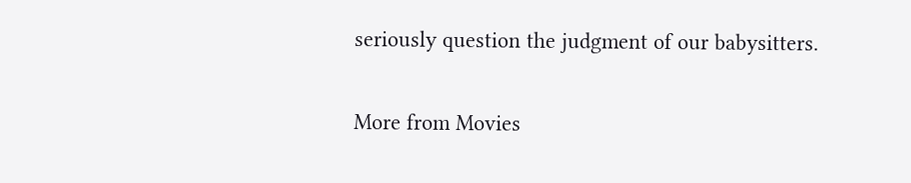seriously question the judgment of our babysitters.

More from Movies